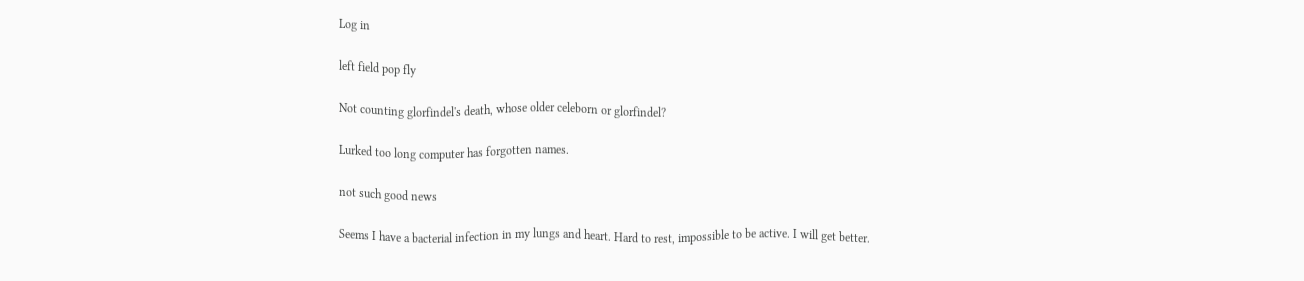Log in

left field pop fly

Not counting glorfindel's death, whose older celeborn or glorfindel?

Lurked too long computer has forgotten names.

not such good news

Seems I have a bacterial infection in my lungs and heart. Hard to rest, impossible to be active. I will get better.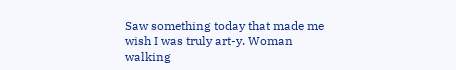Saw something today that made me wish I was truly art-y. Woman walking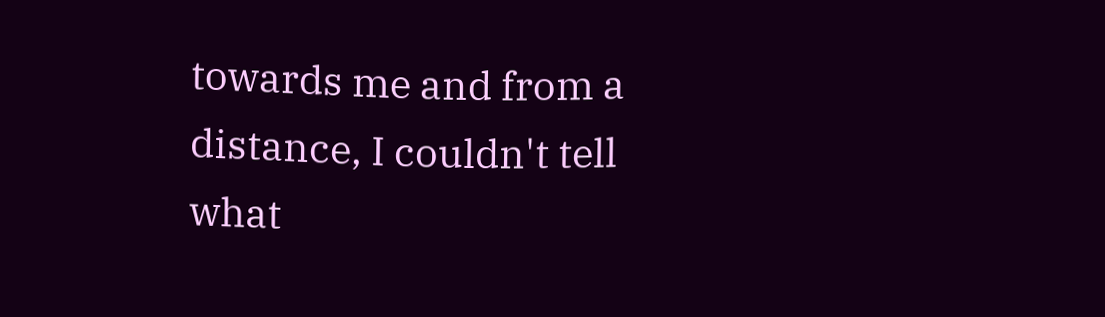towards me and from a distance, I couldn't tell what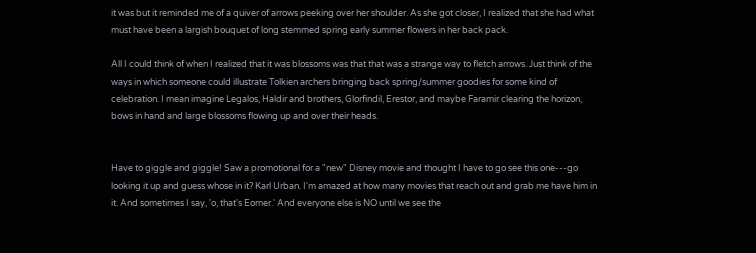it was but it reminded me of a quiver of arrows peeking over her shoulder. As she got closer, I realized that she had what must have been a largish bouquet of long stemmed spring early summer flowers in her back pack.

All I could think of when I realized that it was blossoms was that that was a strange way to fletch arrows. Just think of the ways in which someone could illustrate Tolkien archers bringing back spring/summer goodies for some kind of celebration. I mean imagine Legalos, Haldir and brothers, Glorfindil, Erestor, and maybe Faramir clearing the horizon, bows in hand and large blossoms flowing up and over their heads.


Have to giggle and giggle! Saw a promotional for a "new" Disney movie and thought I have to go see this one---go looking it up and guess whose in it? Karl Urban. I'm amazed at how many movies that reach out and grab me have him in it. And sometimes I say, 'o, that's Eomer.' And everyone else is NO until we see the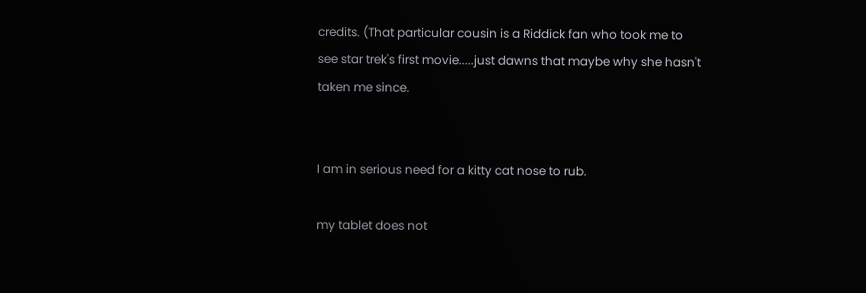credits. (That particular cousin is a Riddick fan who took me to see star trek's first movie.....just dawns that maybe why she hasn't taken me since.


I am in serious need for a kitty cat nose to rub.

my tablet does not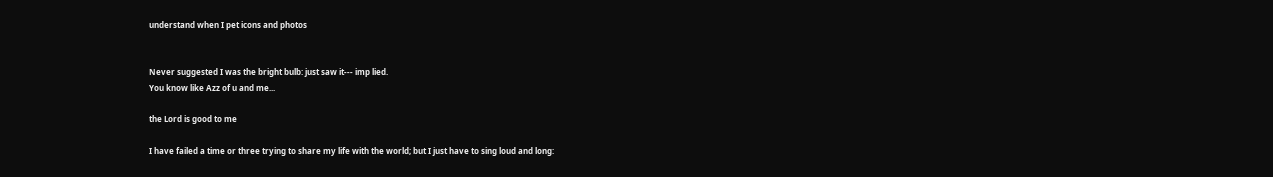understand when I pet icons and photos


Never suggested I was the bright bulb: just saw it--- imp lied.
You know like Azz of u and me...

the Lord is good to me

I have failed a time or three trying to share my life with the world; but I just have to sing loud and long: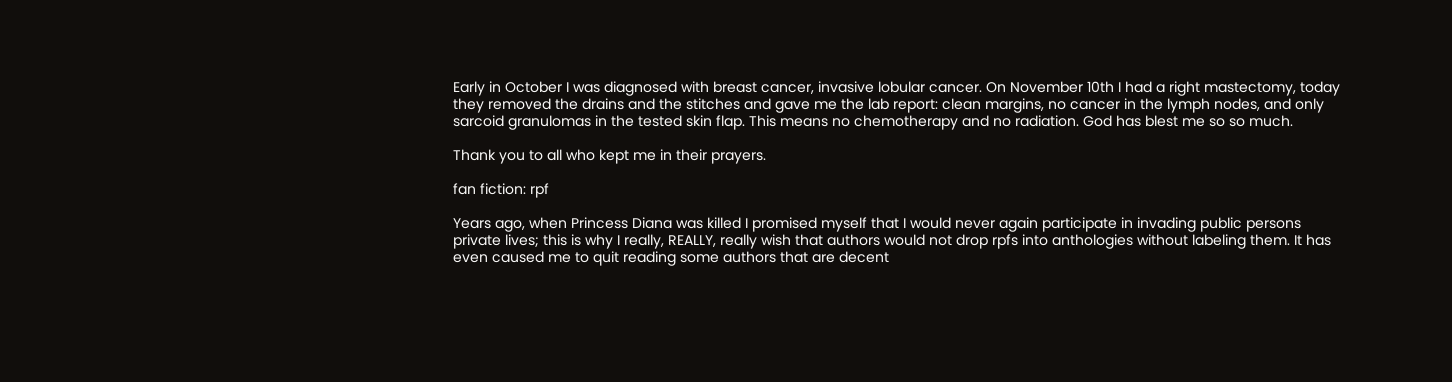Early in October I was diagnosed with breast cancer, invasive lobular cancer. On November 10th I had a right mastectomy, today they removed the drains and the stitches and gave me the lab report: clean margins, no cancer in the lymph nodes, and only sarcoid granulomas in the tested skin flap. This means no chemotherapy and no radiation. God has blest me so so much.

Thank you to all who kept me in their prayers.

fan fiction: rpf

Years ago, when Princess Diana was killed I promised myself that I would never again participate in invading public persons private lives; this is why I really, REALLY, really wish that authors would not drop rpfs into anthologies without labeling them. It has even caused me to quit reading some authors that are decent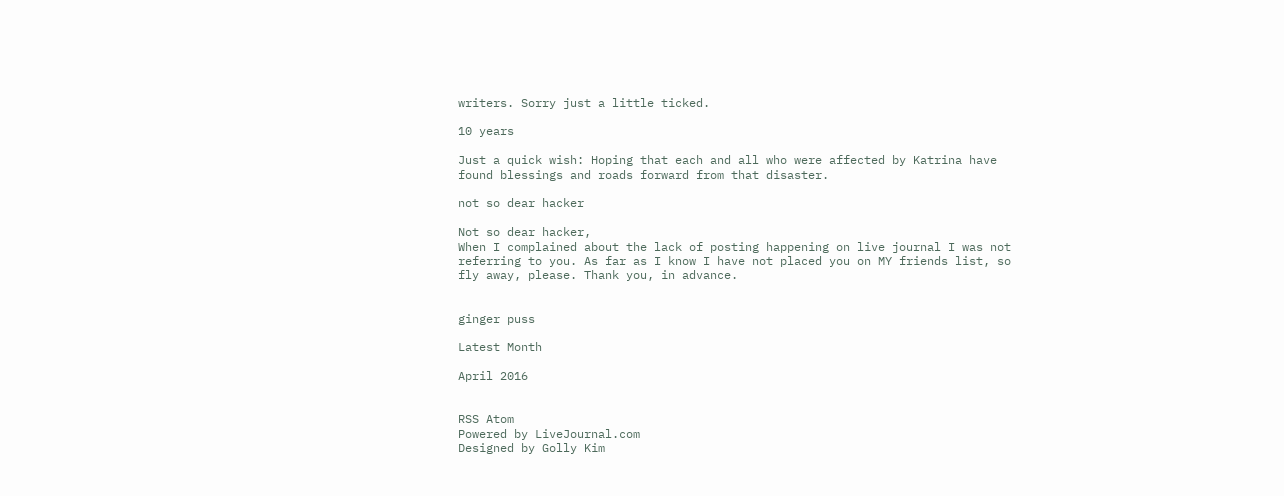writers. Sorry just a little ticked.

10 years

Just a quick wish: Hoping that each and all who were affected by Katrina have found blessings and roads forward from that disaster.

not so dear hacker

Not so dear hacker,
When I complained about the lack of posting happening on live journal I was not referring to you. As far as I know I have not placed you on MY friends list, so fly away, please. Thank you, in advance.


ginger puss

Latest Month

April 2016


RSS Atom
Powered by LiveJournal.com
Designed by Golly Kim